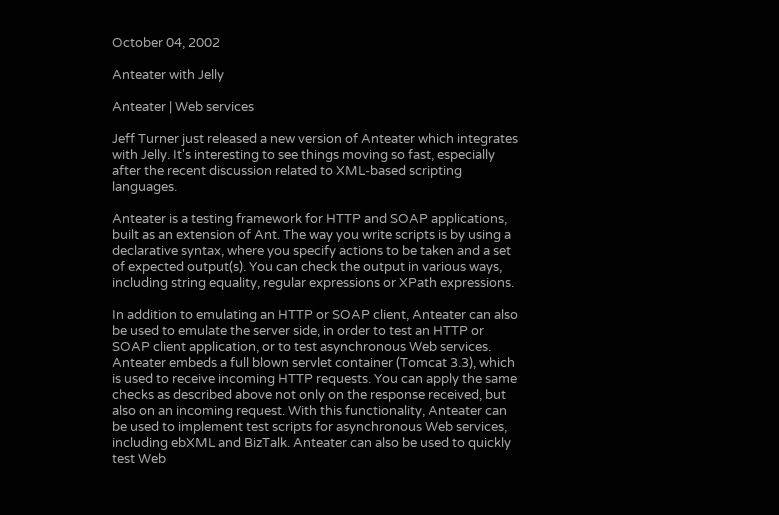October 04, 2002

Anteater with Jelly

Anteater | Web services

Jeff Turner just released a new version of Anteater which integrates with Jelly. It's interesting to see things moving so fast, especially after the recent discussion related to XML-based scripting languages.

Anteater is a testing framework for HTTP and SOAP applications, built as an extension of Ant. The way you write scripts is by using a declarative syntax, where you specify actions to be taken and a set of expected output(s). You can check the output in various ways, including string equality, regular expressions or XPath expressions.

In addition to emulating an HTTP or SOAP client, Anteater can also be used to emulate the server side, in order to test an HTTP or SOAP client application, or to test asynchronous Web services. Anteater embeds a full blown servlet container (Tomcat 3.3), which is used to receive incoming HTTP requests. You can apply the same checks as described above not only on the response received, but also on an incoming request. With this functionality, Anteater can be used to implement test scripts for asynchronous Web services, including ebXML and BizTalk. Anteater can also be used to quickly test Web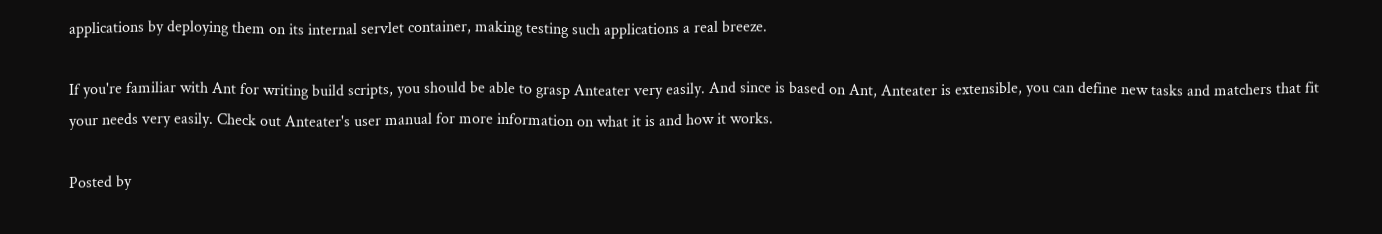applications by deploying them on its internal servlet container, making testing such applications a real breeze.

If you're familiar with Ant for writing build scripts, you should be able to grasp Anteater very easily. And since is based on Ant, Anteater is extensible, you can define new tasks and matchers that fit your needs very easily. Check out Anteater's user manual for more information on what it is and how it works.

Posted by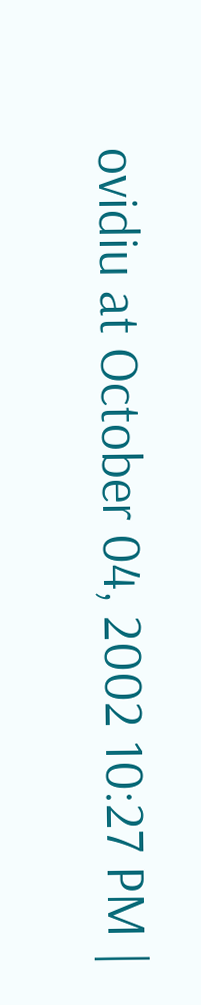ovidiu at October 04, 2002 10:27 PM |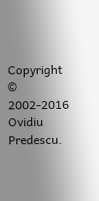Copyright © 2002-2016 Ovidiu Predescu.